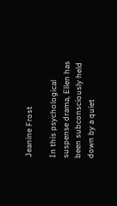Jeanine Frost

In this psychological suspense drama, Ellen has been subconsciously held down by a quiet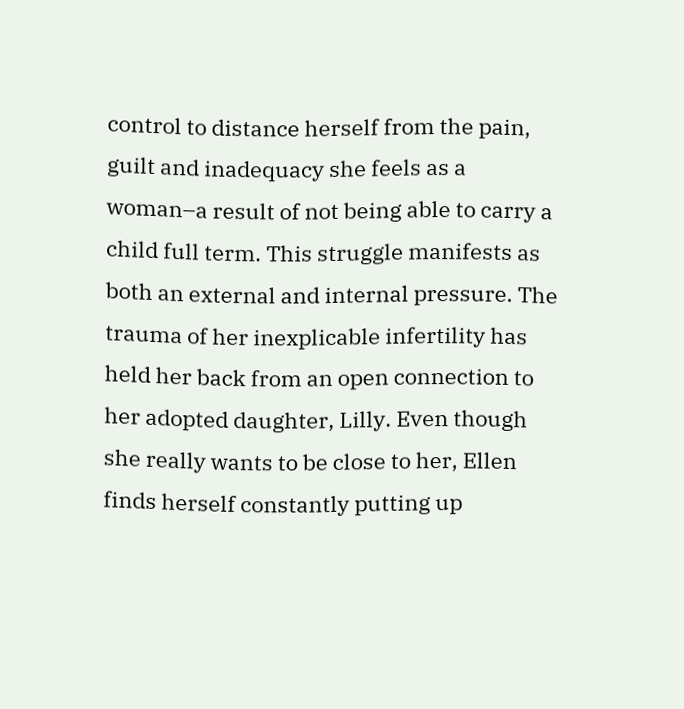control to distance herself from the pain, guilt and inadequacy she feels as a woman–a result of not being able to carry a child full term. This struggle manifests as both an external and internal pressure. The trauma of her inexplicable infertility has held her back from an open connection to her adopted daughter, Lilly. Even though she really wants to be close to her, Ellen finds herself constantly putting up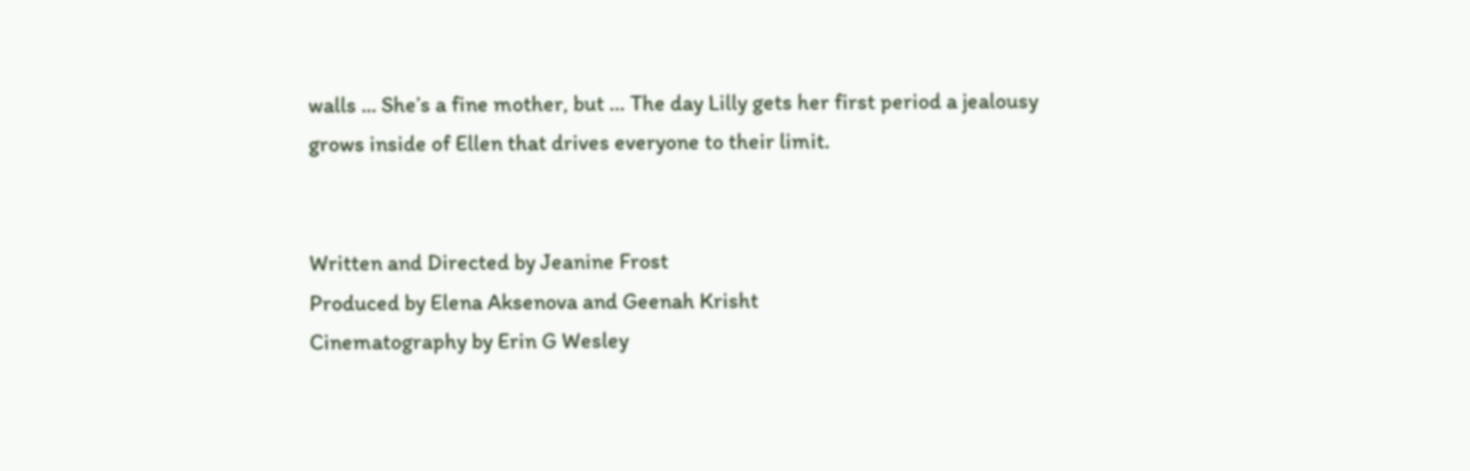walls ... She’s a fine mother, but … The day Lilly gets her first period a jealousy grows inside of Ellen that drives everyone to their limit.


Written and Directed by Jeanine Frost
Produced by Elena Aksenova and Geenah Krisht
Cinematography by Erin G Wesley